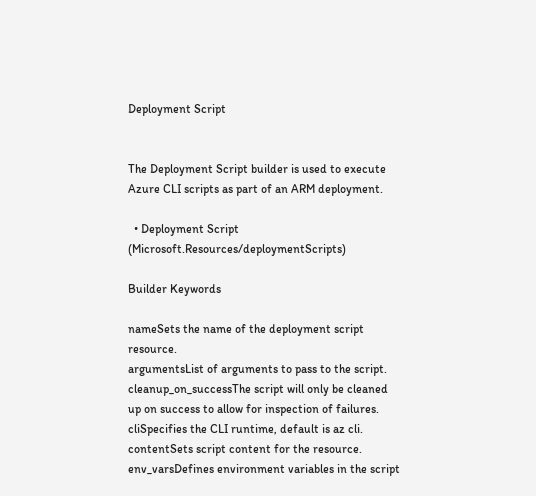Deployment Script


The Deployment Script builder is used to execute Azure CLI scripts as part of an ARM deployment.

  • Deployment Script (Microsoft.Resources/deploymentScripts)

Builder Keywords

nameSets the name of the deployment script resource.
argumentsList of arguments to pass to the script.
cleanup_on_successThe script will only be cleaned up on success to allow for inspection of failures.
cliSpecifies the CLI runtime, default is az cli.
contentSets script content for the resource.
env_varsDefines environment variables in the script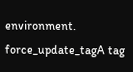environment.
force_update_tagA tag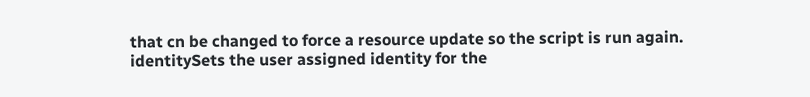that cn be changed to force a resource update so the script is run again.
identitySets the user assigned identity for the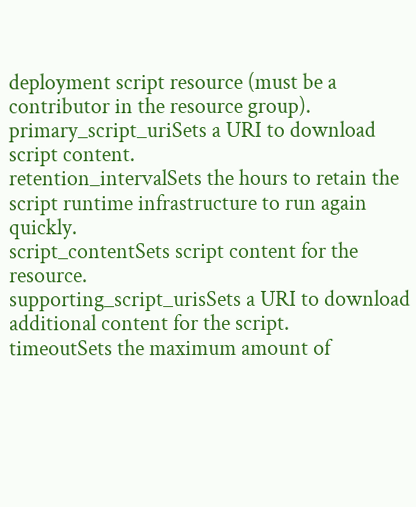deployment script resource (must be a contributor in the resource group).
primary_script_uriSets a URI to download script content.
retention_intervalSets the hours to retain the script runtime infrastructure to run again quickly.
script_contentSets script content for the resource.
supporting_script_urisSets a URI to download additional content for the script.
timeoutSets the maximum amount of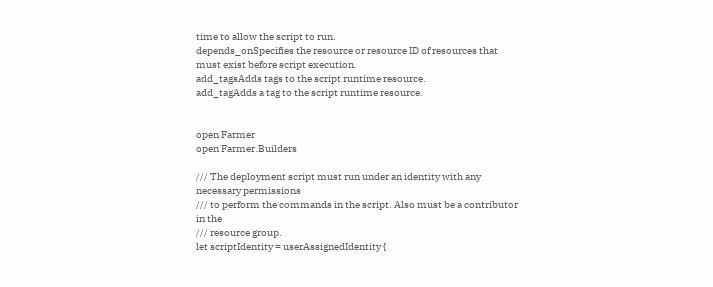time to allow the script to run.
depends_onSpecifies the resource or resource ID of resources that must exist before script execution.
add_tagsAdds tags to the script runtime resource.
add_tagAdds a tag to the script runtime resource.


open Farmer
open Farmer.Builders

/// The deployment script must run under an identity with any necessary permissions
/// to perform the commands in the script. Also must be a contributor in the
/// resource group.
let scriptIdentity = userAssignedIdentity {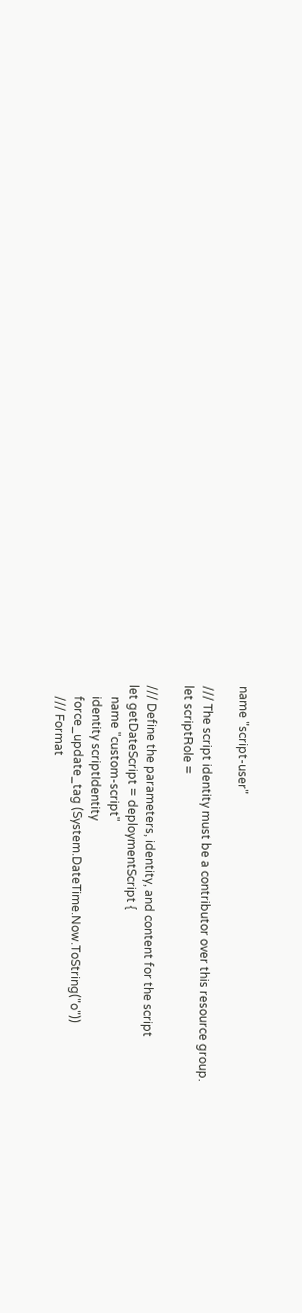name "script-user"

/// The script identity must be a contributor over this resource group.
let scriptRole =

/// Define the parameters, identity, and content for the script
let getDateScript = deploymentScript {
    name "custom-script"
    identity scriptIdentity
    force_update_tag (System.DateTime.Now.ToString("o"))
    /// Format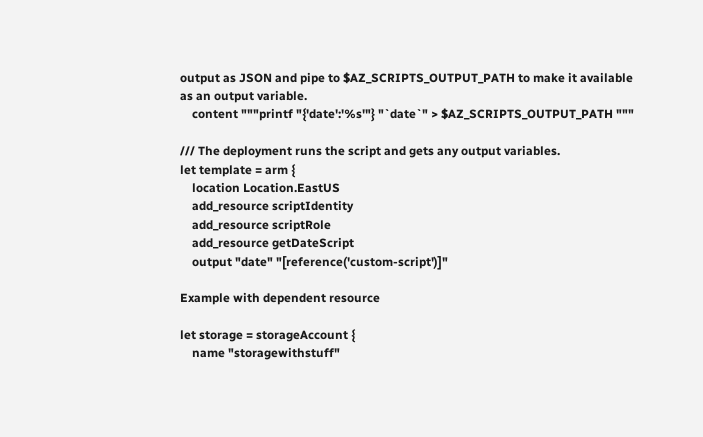output as JSON and pipe to $AZ_SCRIPTS_OUTPUT_PATH to make it available as an output variable.
    content """printf "{'date':'%s'"} "`date`" > $AZ_SCRIPTS_OUTPUT_PATH """

/// The deployment runs the script and gets any output variables.
let template = arm {
    location Location.EastUS
    add_resource scriptIdentity
    add_resource scriptRole
    add_resource getDateScript
    output "date" "[reference('custom-script')]"

Example with dependent resource

let storage = storageAccount {
    name "storagewithstuff"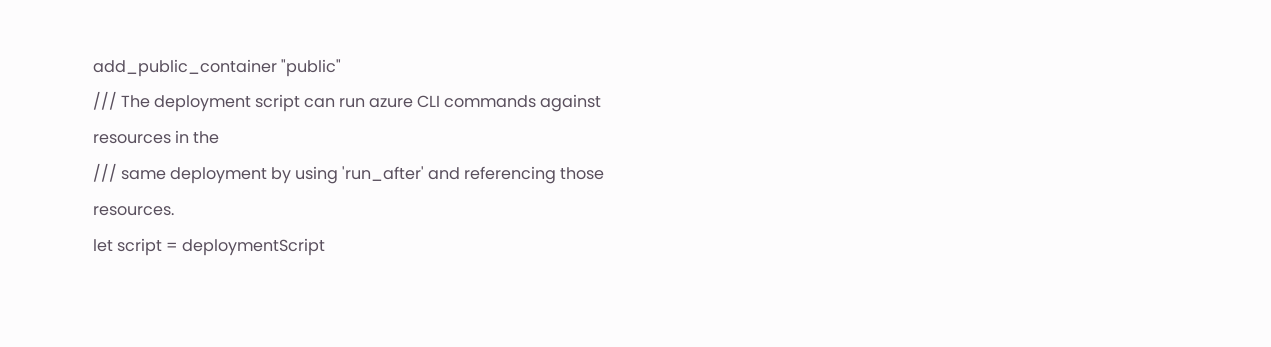add_public_container "public"
/// The deployment script can run azure CLI commands against resources in the
/// same deployment by using 'run_after' and referencing those resources.
let script = deploymentScript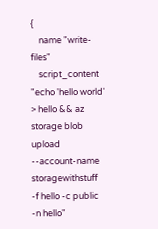{
    name "write-files"
    script_content "echo 'hello world' > hello && az storage blob upload --account-name storagewithstuff -f hello -c public -n hello"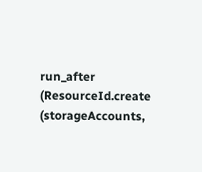run_after (ResourceId.create (storageAccounts,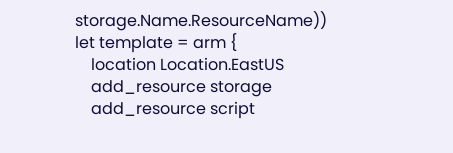storage.Name.ResourceName))
let template = arm {
    location Location.EastUS
    add_resource storage
    add_resource script